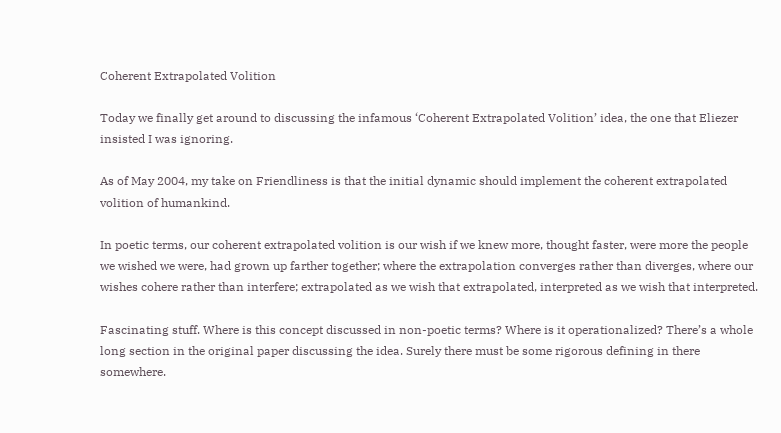Coherent Extrapolated Volition

Today we finally get around to discussing the infamous ‘Coherent Extrapolated Volition’ idea, the one that Eliezer insisted I was ignoring.

As of May 2004, my take on Friendliness is that the initial dynamic should implement the coherent extrapolated volition of humankind.

In poetic terms, our coherent extrapolated volition is our wish if we knew more, thought faster, were more the people we wished we were, had grown up farther together; where the extrapolation converges rather than diverges, where our wishes cohere rather than interfere; extrapolated as we wish that extrapolated, interpreted as we wish that interpreted.

Fascinating stuff. Where is this concept discussed in non-poetic terms? Where is it operationalized? There’s a whole long section in the original paper discussing the idea. Surely there must be some rigorous defining in there somewhere.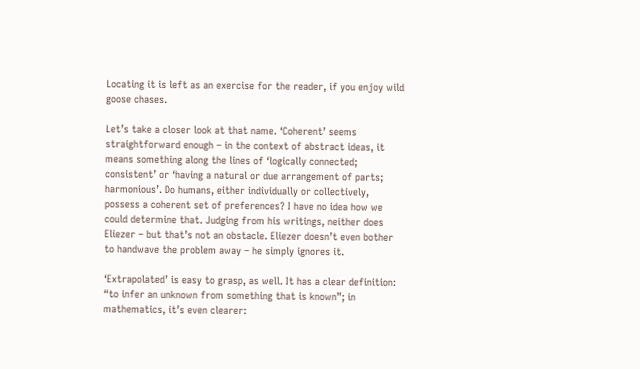Locating it is left as an exercise for the reader, if you enjoy wild goose chases.

Let’s take a closer look at that name. ‘Coherent’ seems straightforward enough – in the context of abstract ideas, it means something along the lines of ‘logically connected; consistent’ or ‘having a natural or due arrangement of parts; harmonious’. Do humans, either individually or collectively, possess a coherent set of preferences? I have no idea how we could determine that. Judging from his writings, neither does Eliezer – but that’s not an obstacle. Eliezer doesn’t even bother to handwave the problem away – he simply ignores it.

‘Extrapolated’ is easy to grasp, as well. It has a clear definition: “to infer an unknown from something that is known”; in mathematics, it’s even clearer: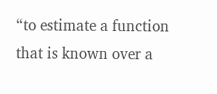“to estimate a function that is known over a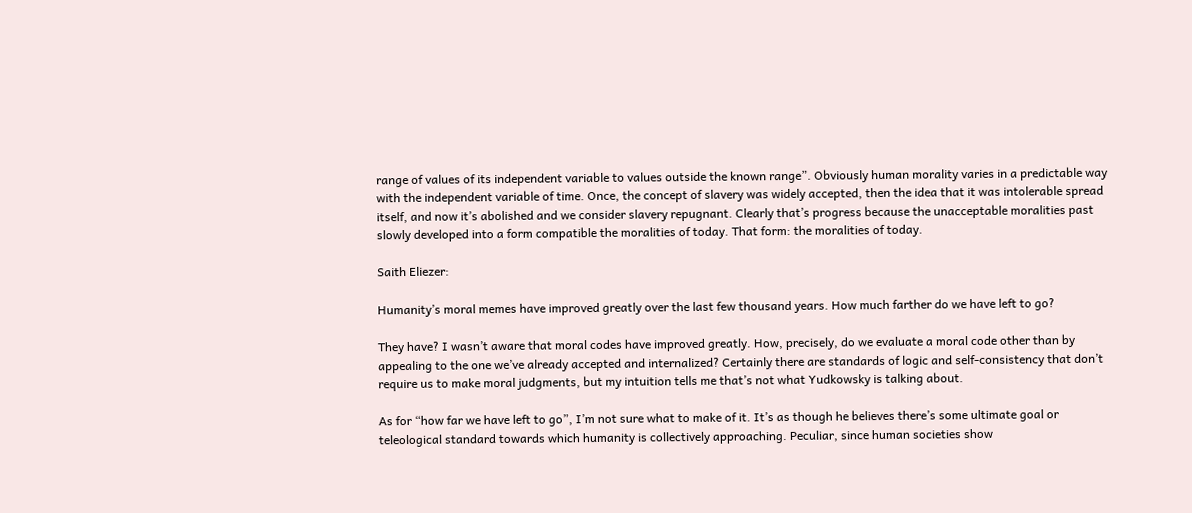range of values of its independent variable to values outside the known range”. Obviously human morality varies in a predictable way with the independent variable of time. Once, the concept of slavery was widely accepted, then the idea that it was intolerable spread itself, and now it’s abolished and we consider slavery repugnant. Clearly that’s progress because the unacceptable moralities past slowly developed into a form compatible the moralities of today. That form: the moralities of today.

Saith Eliezer:

Humanity’s moral memes have improved greatly over the last few thousand years. How much farther do we have left to go?

They have? I wasn’t aware that moral codes have improved greatly. How, precisely, do we evaluate a moral code other than by appealing to the one we’ve already accepted and internalized? Certainly there are standards of logic and self-consistency that don’t require us to make moral judgments, but my intuition tells me that’s not what Yudkowsky is talking about.

As for “how far we have left to go”, I’m not sure what to make of it. It’s as though he believes there’s some ultimate goal or teleological standard towards which humanity is collectively approaching. Peculiar, since human societies show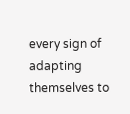every sign of adapting themselves to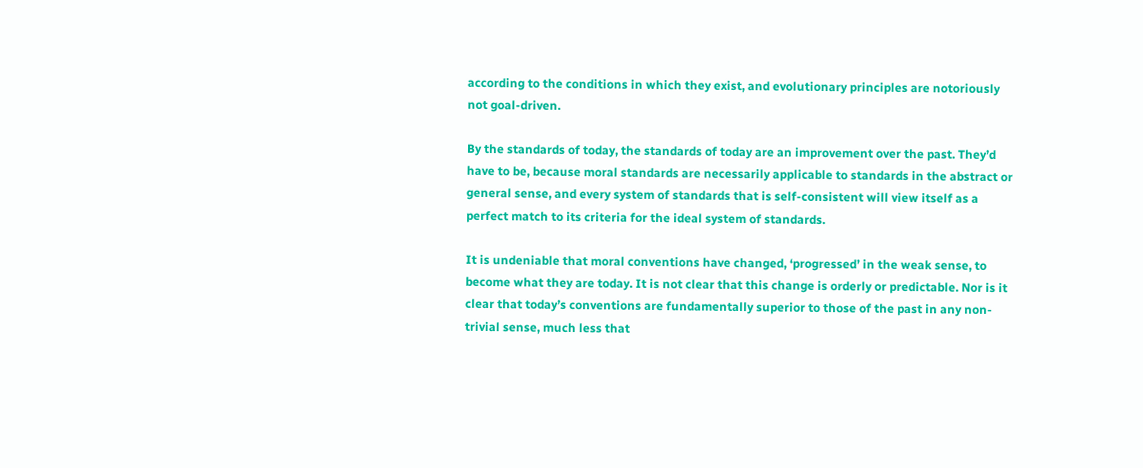according to the conditions in which they exist, and evolutionary principles are notoriously not goal-driven.

By the standards of today, the standards of today are an improvement over the past. They’d have to be, because moral standards are necessarily applicable to standards in the abstract or general sense, and every system of standards that is self-consistent will view itself as a perfect match to its criteria for the ideal system of standards.

It is undeniable that moral conventions have changed, ‘progressed’ in the weak sense, to become what they are today. It is not clear that this change is orderly or predictable. Nor is it clear that today’s conventions are fundamentally superior to those of the past in any non-trivial sense, much less that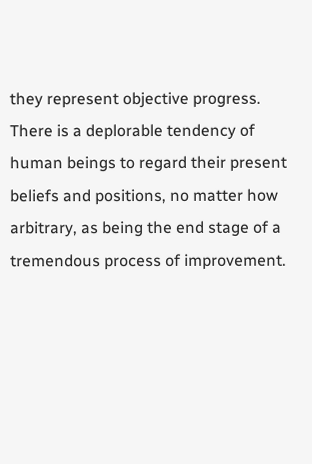they represent objective progress. There is a deplorable tendency of human beings to regard their present beliefs and positions, no matter how arbitrary, as being the end stage of a tremendous process of improvement.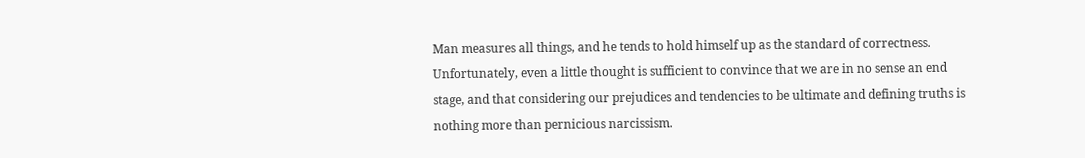Man measures all things, and he tends to hold himself up as the standard of correctness. Unfortunately, even a little thought is sufficient to convince that we are in no sense an end stage, and that considering our prejudices and tendencies to be ultimate and defining truths is nothing more than pernicious narcissism.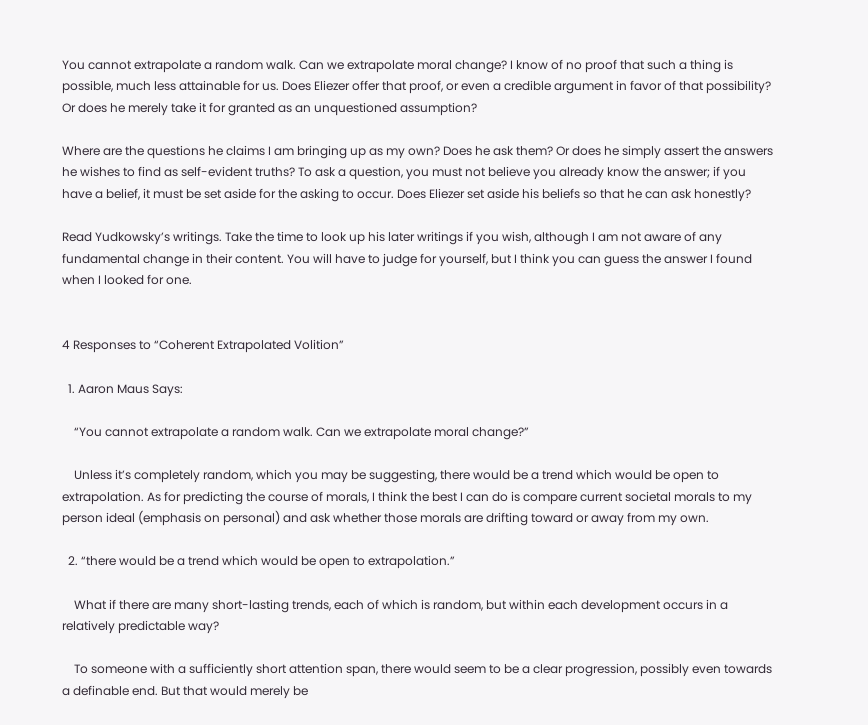You cannot extrapolate a random walk. Can we extrapolate moral change? I know of no proof that such a thing is possible, much less attainable for us. Does Eliezer offer that proof, or even a credible argument in favor of that possibility? Or does he merely take it for granted as an unquestioned assumption?

Where are the questions he claims I am bringing up as my own? Does he ask them? Or does he simply assert the answers he wishes to find as self-evident truths? To ask a question, you must not believe you already know the answer; if you have a belief, it must be set aside for the asking to occur. Does Eliezer set aside his beliefs so that he can ask honestly?

Read Yudkowsky’s writings. Take the time to look up his later writings if you wish, although I am not aware of any fundamental change in their content. You will have to judge for yourself, but I think you can guess the answer I found when I looked for one.


4 Responses to “Coherent Extrapolated Volition”

  1. Aaron Maus Says:

    “You cannot extrapolate a random walk. Can we extrapolate moral change?”

    Unless it’s completely random, which you may be suggesting, there would be a trend which would be open to extrapolation. As for predicting the course of morals, I think the best I can do is compare current societal morals to my person ideal (emphasis on personal) and ask whether those morals are drifting toward or away from my own.

  2. “there would be a trend which would be open to extrapolation.”

    What if there are many short-lasting trends, each of which is random, but within each development occurs in a relatively predictable way?

    To someone with a sufficiently short attention span, there would seem to be a clear progression, possibly even towards a definable end. But that would merely be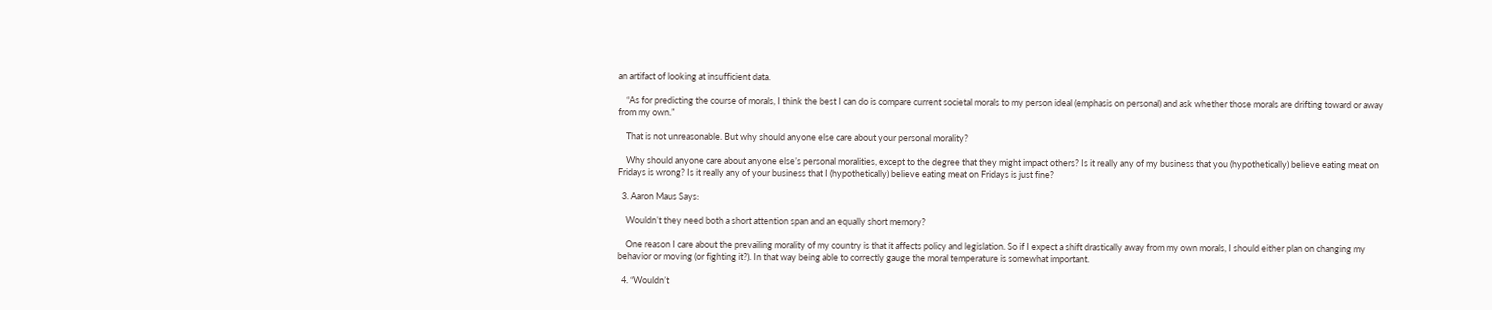an artifact of looking at insufficient data.

    “As for predicting the course of morals, I think the best I can do is compare current societal morals to my person ideal (emphasis on personal) and ask whether those morals are drifting toward or away from my own.”

    That is not unreasonable. But why should anyone else care about your personal morality?

    Why should anyone care about anyone else’s personal moralities, except to the degree that they might impact others? Is it really any of my business that you (hypothetically) believe eating meat on Fridays is wrong? Is it really any of your business that I (hypothetically) believe eating meat on Fridays is just fine?

  3. Aaron Maus Says:

    Wouldn’t they need both a short attention span and an equally short memory?

    One reason I care about the prevailing morality of my country is that it affects policy and legislation. So if I expect a shift drastically away from my own morals, I should either plan on changing my behavior or moving (or fighting it?). In that way being able to correctly gauge the moral temperature is somewhat important.

  4. “Wouldn’t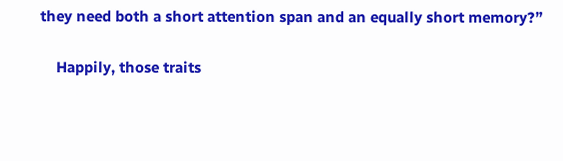they need both a short attention span and an equally short memory?”

    Happily, those traits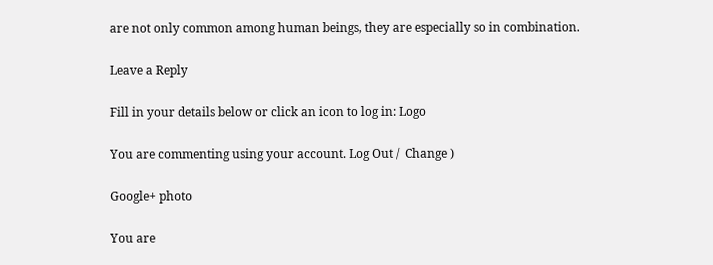are not only common among human beings, they are especially so in combination.

Leave a Reply

Fill in your details below or click an icon to log in: Logo

You are commenting using your account. Log Out /  Change )

Google+ photo

You are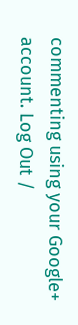commenting using your Google+ account. Log Out /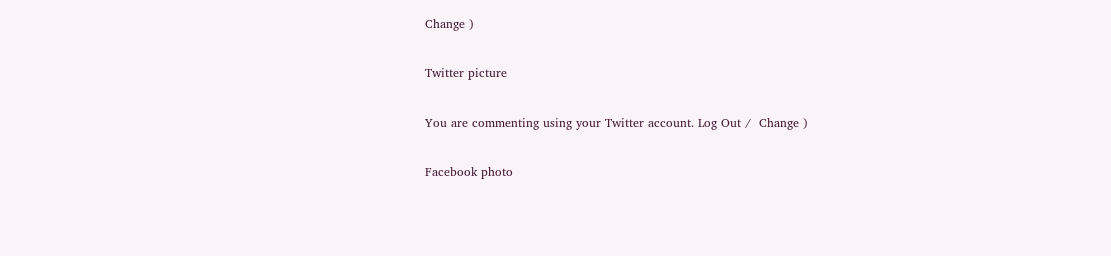Change )

Twitter picture

You are commenting using your Twitter account. Log Out /  Change )

Facebook photo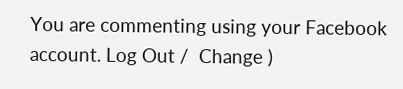You are commenting using your Facebook account. Log Out /  Change )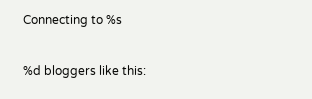Connecting to %s

%d bloggers like this: